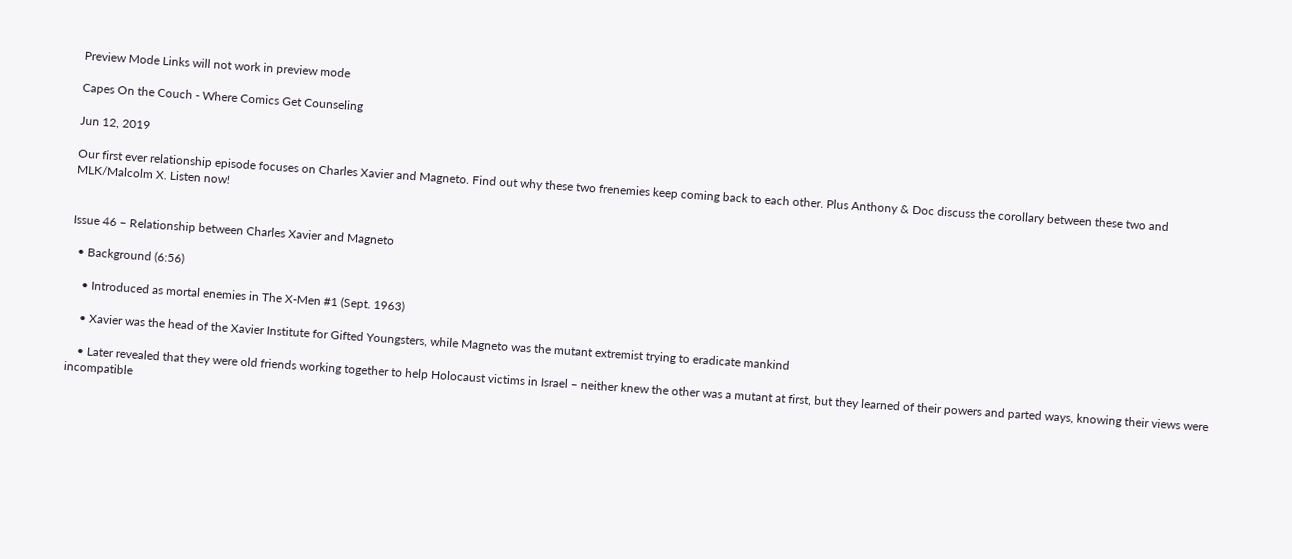Preview Mode Links will not work in preview mode

Capes On the Couch - Where Comics Get Counseling

Jun 12, 2019

Our first ever relationship episode focuses on Charles Xavier and Magneto. Find out why these two frenemies keep coming back to each other. Plus Anthony & Doc discuss the corollary between these two and MLK/Malcolm X. Listen now!


Issue 46 – Relationship between Charles Xavier and Magneto

  • Background (6:56)

    • Introduced as mortal enemies in The X-Men #1 (Sept. 1963)

    • Xavier was the head of the Xavier Institute for Gifted Youngsters, while Magneto was the mutant extremist trying to eradicate mankind

    • Later revealed that they were old friends working together to help Holocaust victims in Israel – neither knew the other was a mutant at first, but they learned of their powers and parted ways, knowing their views were incompatible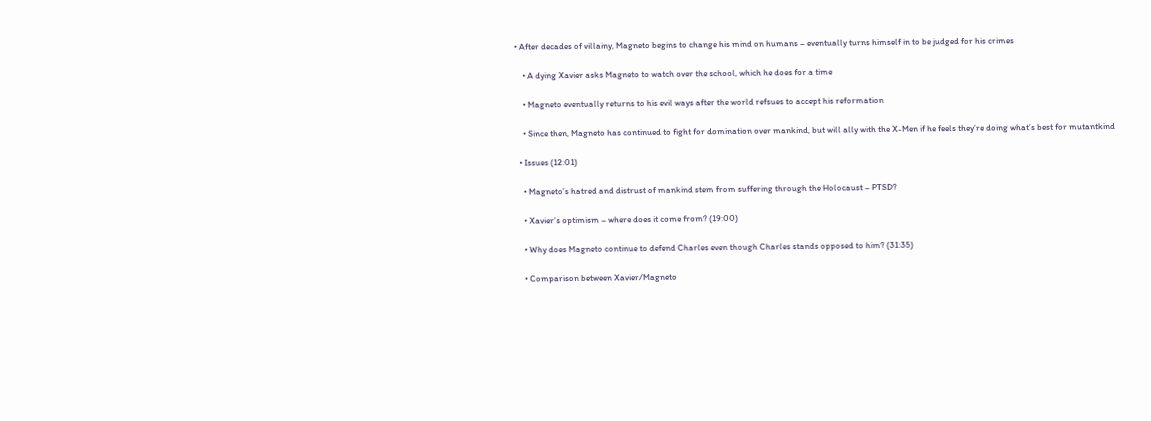• After decades of villainy, Magneto begins to change his mind on humans – eventually turns himself in to be judged for his crimes

    • A dying Xavier asks Magneto to watch over the school, which he does for a time

    • Magneto eventually returns to his evil ways after the world refsues to accept his reformation

    • Since then, Magneto has continued to fight for domination over mankind, but will ally with the X-Men if he feels they’re doing what’s best for mutantkind

  • Issues (12:01)

    • Magneto’s hatred and distrust of mankind stem from suffering through the Holocaust – PTSD?

    • Xavier’s optimism – where does it come from? (19:00)

    • Why does Magneto continue to defend Charles even though Charles stands opposed to him? (31:35)

    • Comparison between Xavier/Magneto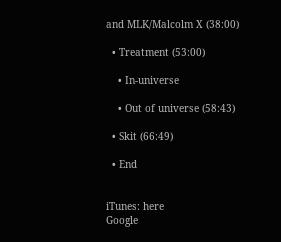and MLK/Malcolm X (38:00)

  • Treatment (53:00)

    • In-universe

    • Out of universe (58:43)

  • Skit (66:49)

  • End


iTunes: here
Google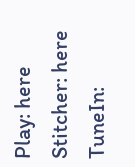Play: here
Stitcher: here
TuneIn: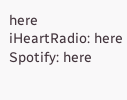here
iHeartRadio: here
Spotify: here